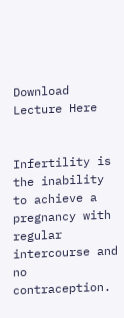Download Lecture Here


Infertility is the inability to achieve a pregnancy with regular intercourse and no contraception.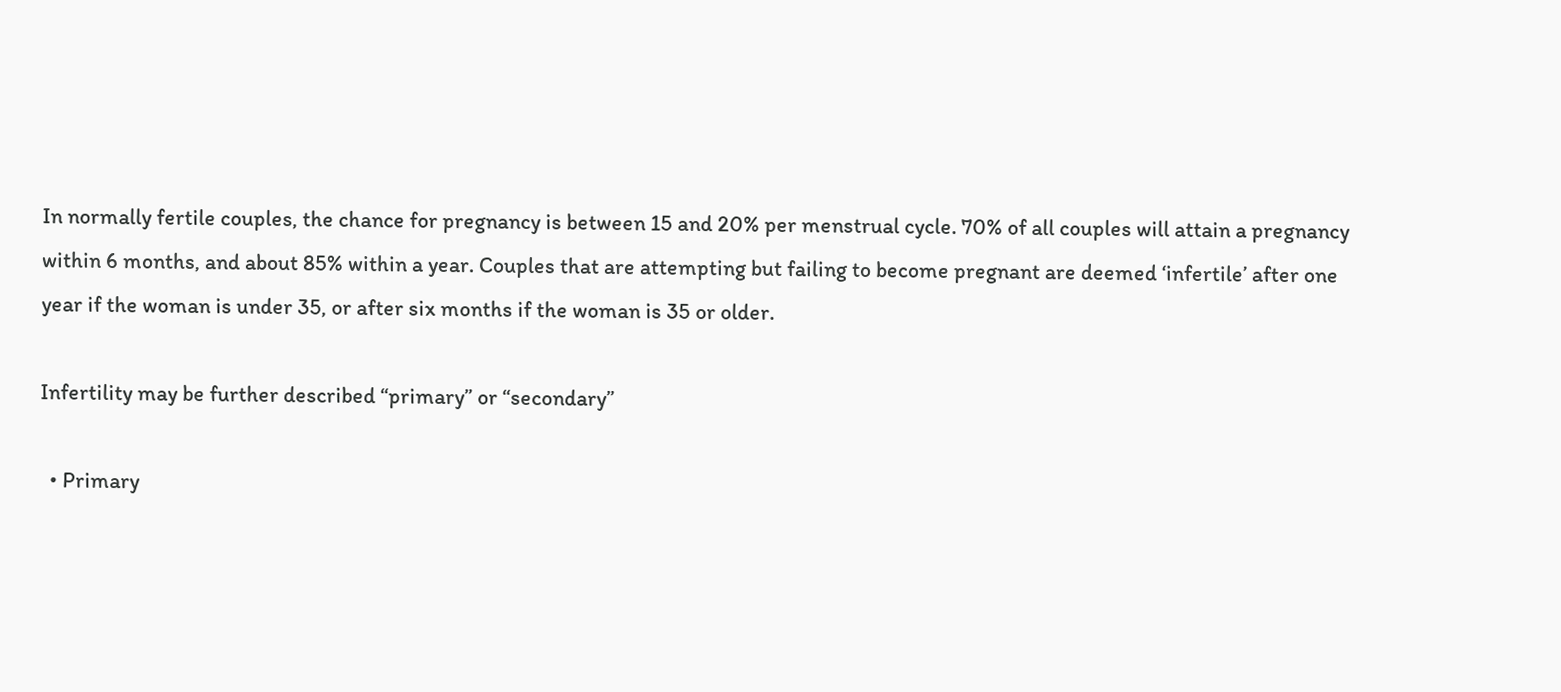In normally fertile couples, the chance for pregnancy is between 15 and 20% per menstrual cycle. 70% of all couples will attain a pregnancy within 6 months, and about 85% within a year. Couples that are attempting but failing to become pregnant are deemed ‘infertile’ after one year if the woman is under 35, or after six months if the woman is 35 or older.

Infertility may be further described “primary” or “secondary”

  • Primary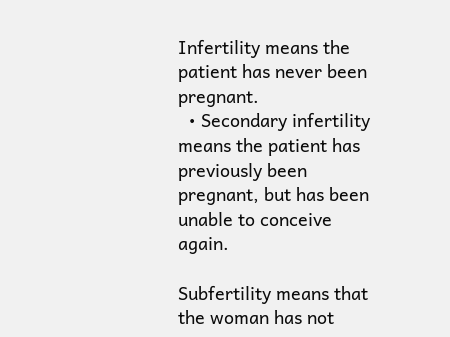Infertility means the patient has never been pregnant.
  • Secondary infertility means the patient has previously been pregnant, but has been unable to conceive again.

Subfertility means that the woman has not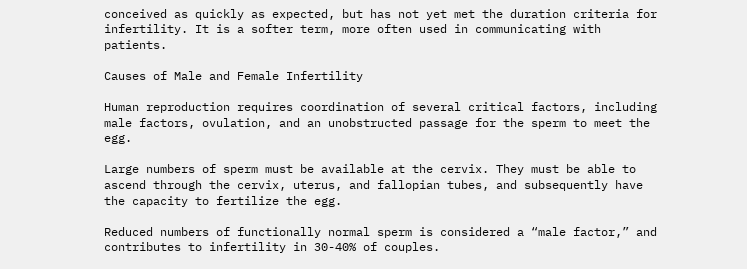conceived as quickly as expected, but has not yet met the duration criteria for infertility. It is a softer term, more often used in communicating with patients.

Causes of Male and Female Infertility

Human reproduction requires coordination of several critical factors, including male factors, ovulation, and an unobstructed passage for the sperm to meet the egg.

Large numbers of sperm must be available at the cervix. They must be able to ascend through the cervix, uterus, and fallopian tubes, and subsequently have the capacity to fertilize the egg.

Reduced numbers of functionally normal sperm is considered a “male factor,” and contributes to infertility in 30-40% of couples.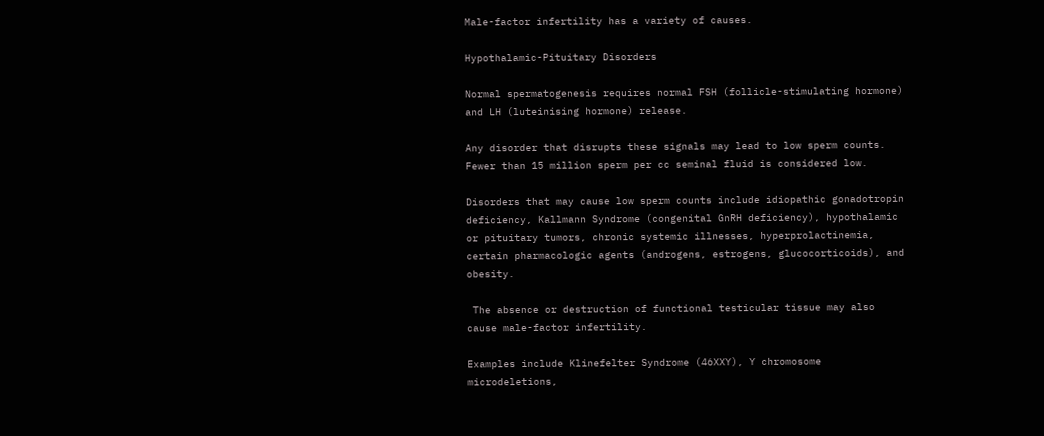Male-factor infertility has a variety of causes.

Hypothalamic-Pituitary Disorders

Normal spermatogenesis requires normal FSH (follicle-stimulating hormone) and LH (luteinising hormone) release.

Any disorder that disrupts these signals may lead to low sperm counts. Fewer than 15 million sperm per cc seminal fluid is considered low.

Disorders that may cause low sperm counts include idiopathic gonadotropin deficiency, Kallmann Syndrome (congenital GnRH deficiency), hypothalamic or pituitary tumors, chronic systemic illnesses, hyperprolactinemia, certain pharmacologic agents (androgens, estrogens, glucocorticoids), and obesity.

 The absence or destruction of functional testicular tissue may also cause male-factor infertility.

Examples include Klinefelter Syndrome (46XXY), Y chromosome microdeletions,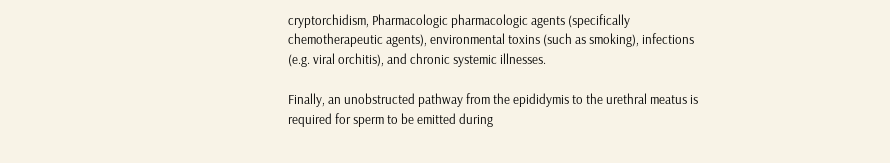cryptorchidism, Pharmacologic pharmacologic agents (specifically chemotherapeutic agents), environmental toxins (such as smoking), infections (e.g. viral orchitis), and chronic systemic illnesses.

Finally, an unobstructed pathway from the epididymis to the urethral meatus is required for sperm to be emitted during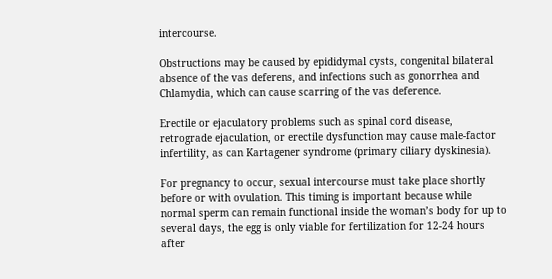intercourse.

Obstructions may be caused by epididymal cysts, congenital bilateral absence of the vas deferens, and infections such as gonorrhea and Chlamydia, which can cause scarring of the vas deference.

Erectile or ejaculatory problems such as spinal cord disease, retrograde ejaculation, or erectile dysfunction may cause male-factor infertility, as can Kartagener syndrome (primary ciliary dyskinesia).

For pregnancy to occur, sexual intercourse must take place shortly before or with ovulation. This timing is important because while normal sperm can remain functional inside the woman’s body for up to several days, the egg is only viable for fertilization for 12-24 hours after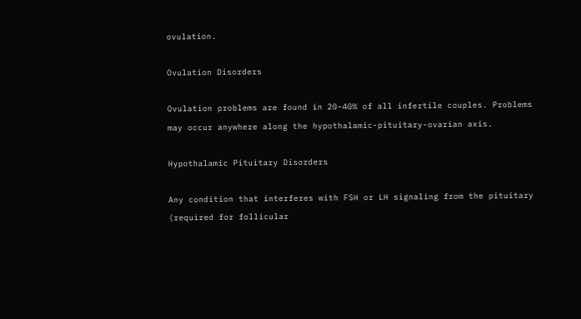ovulation.

Ovulation Disorders

Ovulation problems are found in 20-40% of all infertile couples. Problems may occur anywhere along the hypothalamic-pituitary-ovarian axis.

Hypothalamic Pituitary Disorders

Any condition that interferes with FSH or LH signaling from the pituitary (required for follicular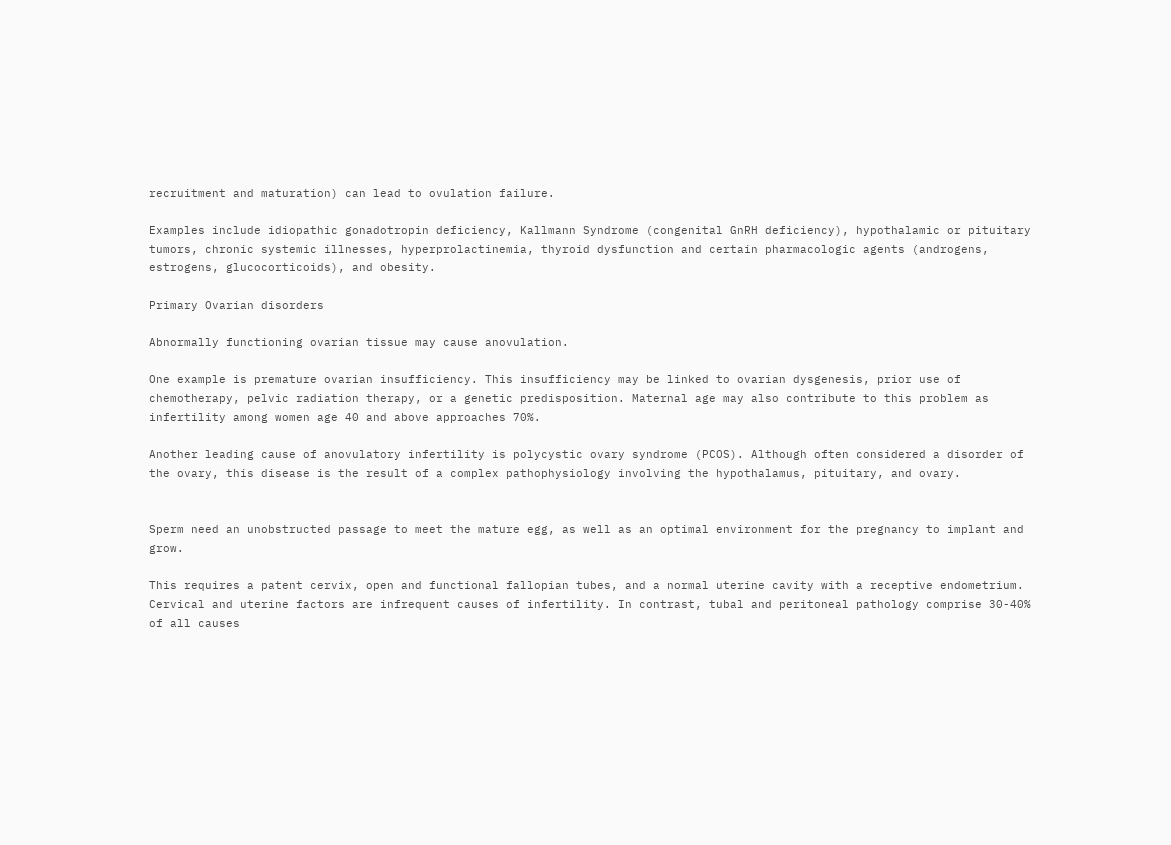recruitment and maturation) can lead to ovulation failure.

Examples include idiopathic gonadotropin deficiency, Kallmann Syndrome (congenital GnRH deficiency), hypothalamic or pituitary tumors, chronic systemic illnesses, hyperprolactinemia, thyroid dysfunction and certain pharmacologic agents (androgens, estrogens, glucocorticoids), and obesity.

Primary Ovarian disorders

Abnormally functioning ovarian tissue may cause anovulation.

One example is premature ovarian insufficiency. This insufficiency may be linked to ovarian dysgenesis, prior use of chemotherapy, pelvic radiation therapy, or a genetic predisposition. Maternal age may also contribute to this problem as infertility among women age 40 and above approaches 70%.

Another leading cause of anovulatory infertility is polycystic ovary syndrome (PCOS). Although often considered a disorder of the ovary, this disease is the result of a complex pathophysiology involving the hypothalamus, pituitary, and ovary.


Sperm need an unobstructed passage to meet the mature egg, as well as an optimal environment for the pregnancy to implant and grow.

This requires a patent cervix, open and functional fallopian tubes, and a normal uterine cavity with a receptive endometrium. Cervical and uterine factors are infrequent causes of infertility. In contrast, tubal and peritoneal pathology comprise 30-40% of all causes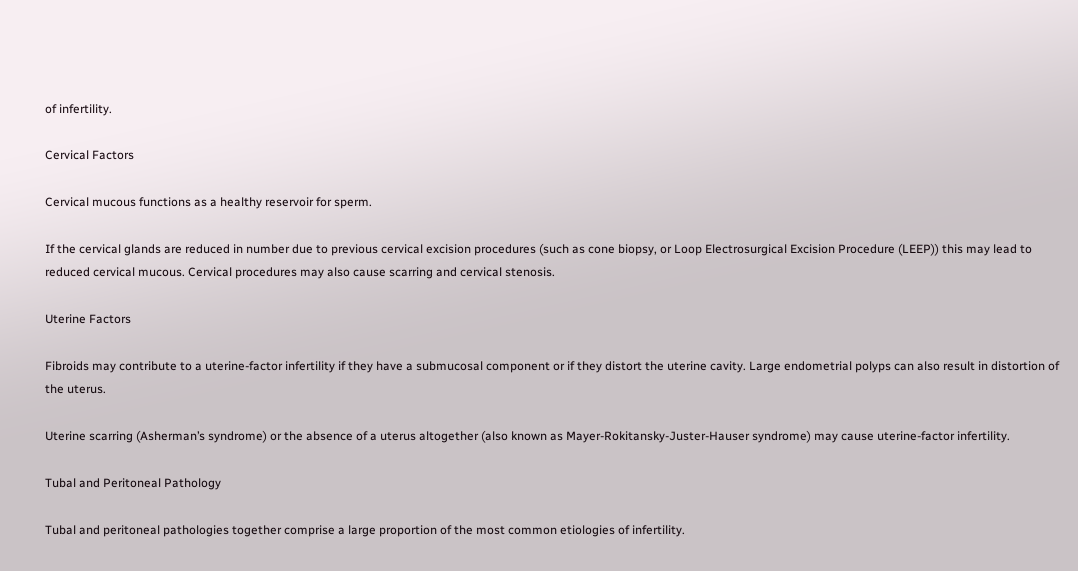of infertility.

Cervical Factors

Cervical mucous functions as a healthy reservoir for sperm.

If the cervical glands are reduced in number due to previous cervical excision procedures (such as cone biopsy, or Loop Electrosurgical Excision Procedure (LEEP)) this may lead to reduced cervical mucous. Cervical procedures may also cause scarring and cervical stenosis.

Uterine Factors

Fibroids may contribute to a uterine-factor infertility if they have a submucosal component or if they distort the uterine cavity. Large endometrial polyps can also result in distortion of the uterus.

Uterine scarring (Asherman’s syndrome) or the absence of a uterus altogether (also known as Mayer-Rokitansky-Juster-Hauser syndrome) may cause uterine-factor infertility.

Tubal and Peritoneal Pathology

Tubal and peritoneal pathologies together comprise a large proportion of the most common etiologies of infertility.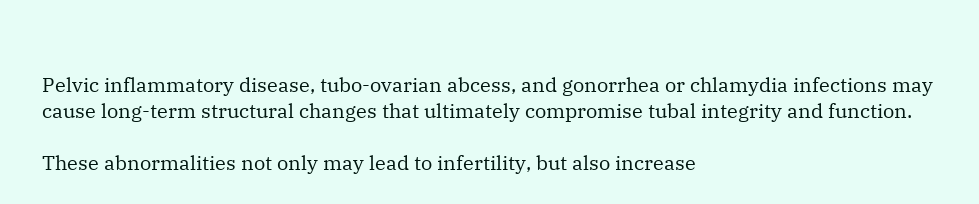Pelvic inflammatory disease, tubo-ovarian abcess, and gonorrhea or chlamydia infections may cause long-term structural changes that ultimately compromise tubal integrity and function.

These abnormalities not only may lead to infertility, but also increase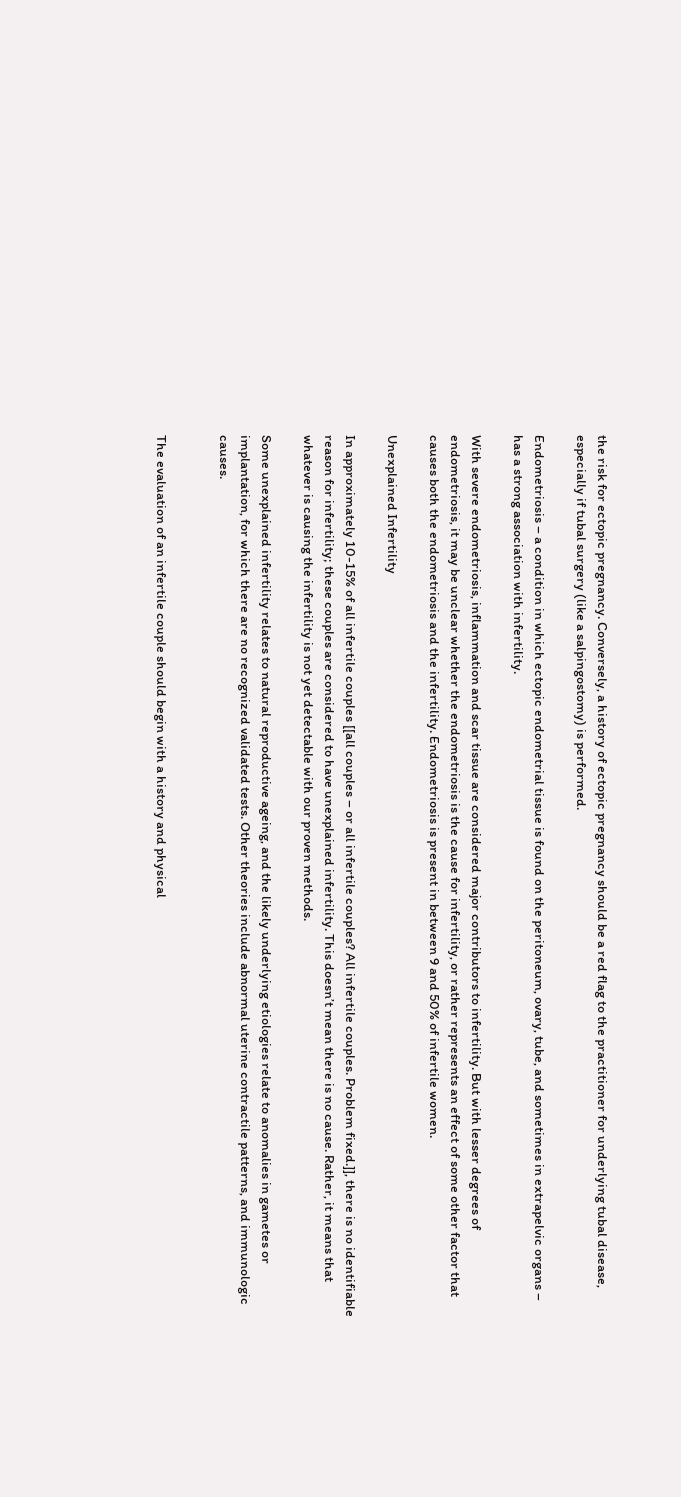the risk for ectopic pregnancy. Conversely, a history of ectopic pregnancy should be a red flag to the practitioner for underlying tubal disease, especially if tubal surgery (like a salpingostomy) is performed.

Endometriosis – a condition in which ectopic endometrial tissue is found on the peritoneum, ovary, tube, and sometimes in extrapelvic organs – has a strong association with infertility.

With severe endometriosis, inflammation and scar tissue are considered major contributors to infertility. But with lesser degrees of endometriosis, it may be unclear whether the endometriosis is the cause for infertility, or rather represents an effect of some other factor that causes both the endometriosis and the infertility. Endometriosis is present in between 9 and 50% of infertile women.

Unexplained Infertility

In approximately 10-15% of all infertile couples [[all couples – or all infertile couples? All infertile couples. Problem fixed.]], there is no identifiable reason for infertility; these couples are considered to have unexplained infertility. This doesn’t mean there is no cause. Rather, it means that whatever is causing the infertility is not yet detectable with our proven methods.

Some unexplained infertility relates to natural reproductive ageing, and the likely underlying etiologies relate to anomalies in gametes or implantation, for which there are no recognized validated tests. Other theories include abnormal uterine contractile patterns, and immunologic causes.


The evaluation of an infertile couple should begin with a history and physical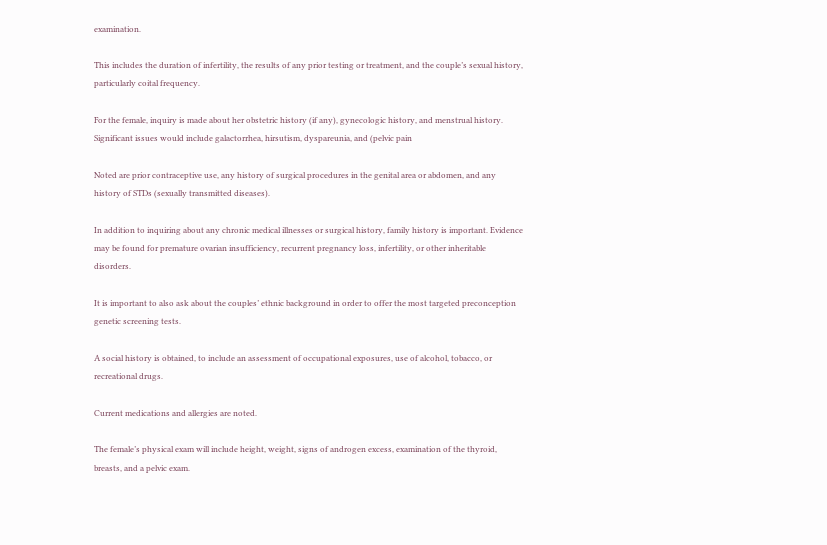examination.

This includes the duration of infertility, the results of any prior testing or treatment, and the couple’s sexual history, particularly coital frequency.

For the female, inquiry is made about her obstetric history (if any), gynecologic history, and menstrual history. Significant issues would include galactorrhea, hirsutism, dyspareunia, and (pelvic pain

Noted are prior contraceptive use, any history of surgical procedures in the genital area or abdomen, and any history of STDs (sexually transmitted diseases).

In addition to inquiring about any chronic medical illnesses or surgical history, family history is important. Evidence may be found for premature ovarian insufficiency, recurrent pregnancy loss, infertility, or other inheritable disorders.

It is important to also ask about the couples’ ethnic background in order to offer the most targeted preconception genetic screening tests.

A social history is obtained, to include an assessment of occupational exposures, use of alcohol, tobacco, or recreational drugs.

Current medications and allergies are noted.

The female’s physical exam will include height, weight, signs of androgen excess, examination of the thyroid, breasts, and a pelvic exam.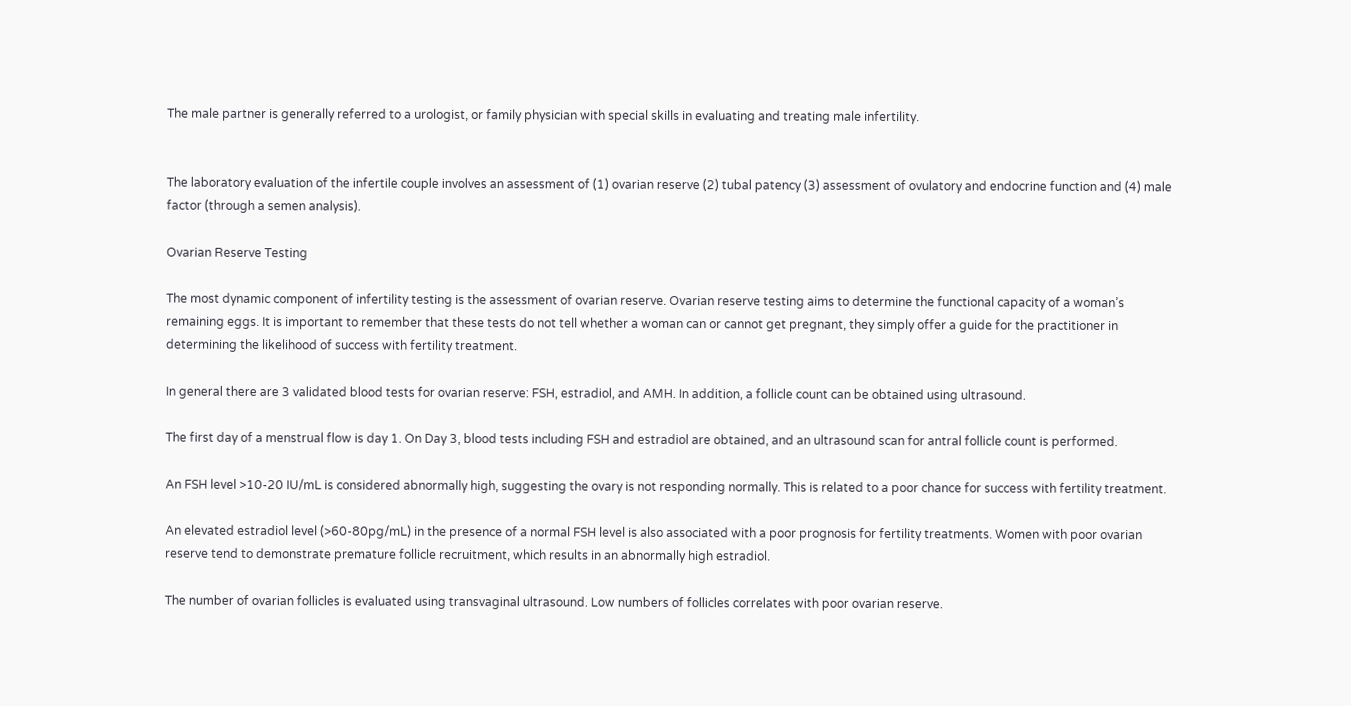The male partner is generally referred to a urologist, or family physician with special skills in evaluating and treating male infertility.


The laboratory evaluation of the infertile couple involves an assessment of (1) ovarian reserve (2) tubal patency (3) assessment of ovulatory and endocrine function and (4) male factor (through a semen analysis).

Ovarian Reserve Testing

The most dynamic component of infertility testing is the assessment of ovarian reserve. Ovarian reserve testing aims to determine the functional capacity of a woman’s remaining eggs. It is important to remember that these tests do not tell whether a woman can or cannot get pregnant, they simply offer a guide for the practitioner in determining the likelihood of success with fertility treatment.

In general there are 3 validated blood tests for ovarian reserve: FSH, estradiol, and AMH. In addition, a follicle count can be obtained using ultrasound.

The first day of a menstrual flow is day 1. On Day 3, blood tests including FSH and estradiol are obtained, and an ultrasound scan for antral follicle count is performed.

An FSH level >10-20 IU/mL is considered abnormally high, suggesting the ovary is not responding normally. This is related to a poor chance for success with fertility treatment.

An elevated estradiol level (>60-80pg/mL) in the presence of a normal FSH level is also associated with a poor prognosis for fertility treatments. Women with poor ovarian reserve tend to demonstrate premature follicle recruitment, which results in an abnormally high estradiol.

The number of ovarian follicles is evaluated using transvaginal ultrasound. Low numbers of follicles correlates with poor ovarian reserve.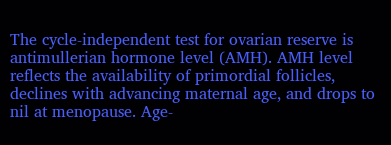The cycle-independent test for ovarian reserve is antimullerian hormone level (AMH). AMH level reflects the availability of primordial follicles, declines with advancing maternal age, and drops to nil at menopause. Age-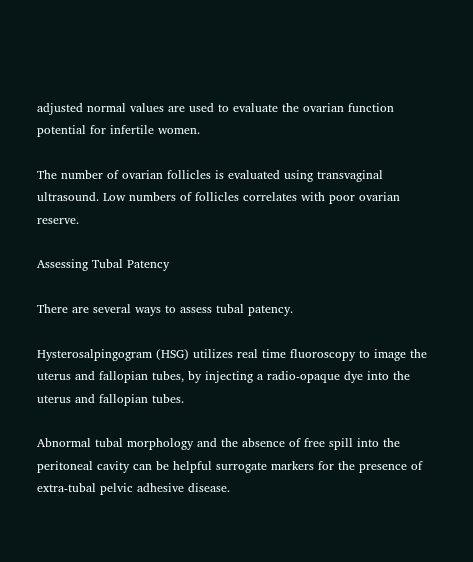adjusted normal values are used to evaluate the ovarian function potential for infertile women.

The number of ovarian follicles is evaluated using transvaginal ultrasound. Low numbers of follicles correlates with poor ovarian reserve.

Assessing Tubal Patency

There are several ways to assess tubal patency.

Hysterosalpingogram (HSG) utilizes real time fluoroscopy to image the uterus and fallopian tubes, by injecting a radio-opaque dye into the uterus and fallopian tubes.

Abnormal tubal morphology and the absence of free spill into the peritoneal cavity can be helpful surrogate markers for the presence of extra-tubal pelvic adhesive disease.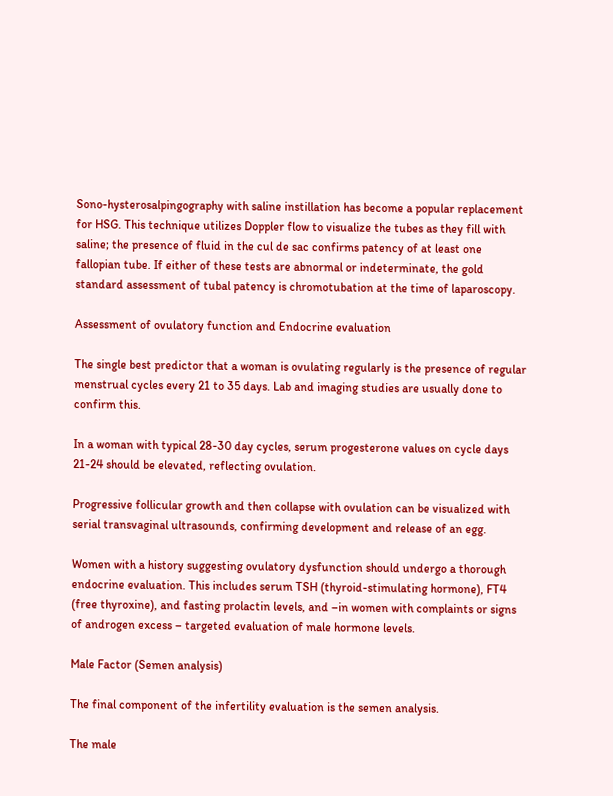Sono-hysterosalpingography with saline instillation has become a popular replacement for HSG. This technique utilizes Doppler flow to visualize the tubes as they fill with saline; the presence of fluid in the cul de sac confirms patency of at least one fallopian tube. If either of these tests are abnormal or indeterminate, the gold standard assessment of tubal patency is chromotubation at the time of laparoscopy.

Assessment of ovulatory function and Endocrine evaluation

The single best predictor that a woman is ovulating regularly is the presence of regular menstrual cycles every 21 to 35 days. Lab and imaging studies are usually done to confirm this.

In a woman with typical 28-30 day cycles, serum progesterone values on cycle days 21-24 should be elevated, reflecting ovulation.

Progressive follicular growth and then collapse with ovulation can be visualized with serial transvaginal ultrasounds, confirming development and release of an egg.

Women with a history suggesting ovulatory dysfunction should undergo a thorough endocrine evaluation. This includes serum TSH (thyroid-stimulating hormone), FT4 (free thyroxine), and fasting prolactin levels, and –in women with complaints or signs of androgen excess – targeted evaluation of male hormone levels.

Male Factor (Semen analysis)

The final component of the infertility evaluation is the semen analysis.

The male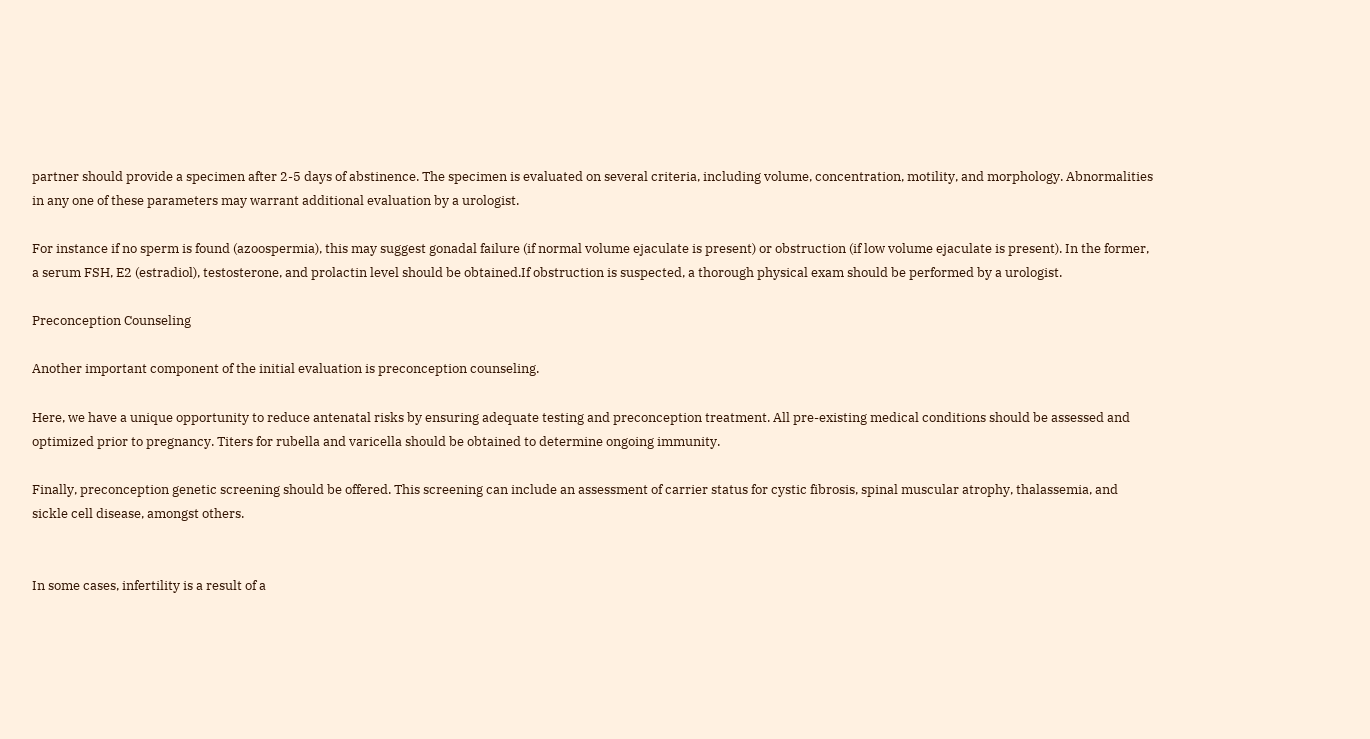partner should provide a specimen after 2-5 days of abstinence. The specimen is evaluated on several criteria, including volume, concentration, motility, and morphology. Abnormalities in any one of these parameters may warrant additional evaluation by a urologist.

For instance if no sperm is found (azoospermia), this may suggest gonadal failure (if normal volume ejaculate is present) or obstruction (if low volume ejaculate is present). In the former, a serum FSH, E2 (estradiol), testosterone, and prolactin level should be obtained.If obstruction is suspected, a thorough physical exam should be performed by a urologist.

Preconception Counseling

Another important component of the initial evaluation is preconception counseling.

Here, we have a unique opportunity to reduce antenatal risks by ensuring adequate testing and preconception treatment. All pre-existing medical conditions should be assessed and optimized prior to pregnancy. Titers for rubella and varicella should be obtained to determine ongoing immunity.

Finally, preconception genetic screening should be offered. This screening can include an assessment of carrier status for cystic fibrosis, spinal muscular atrophy, thalassemia, and sickle cell disease, amongst others.


In some cases, infertility is a result of a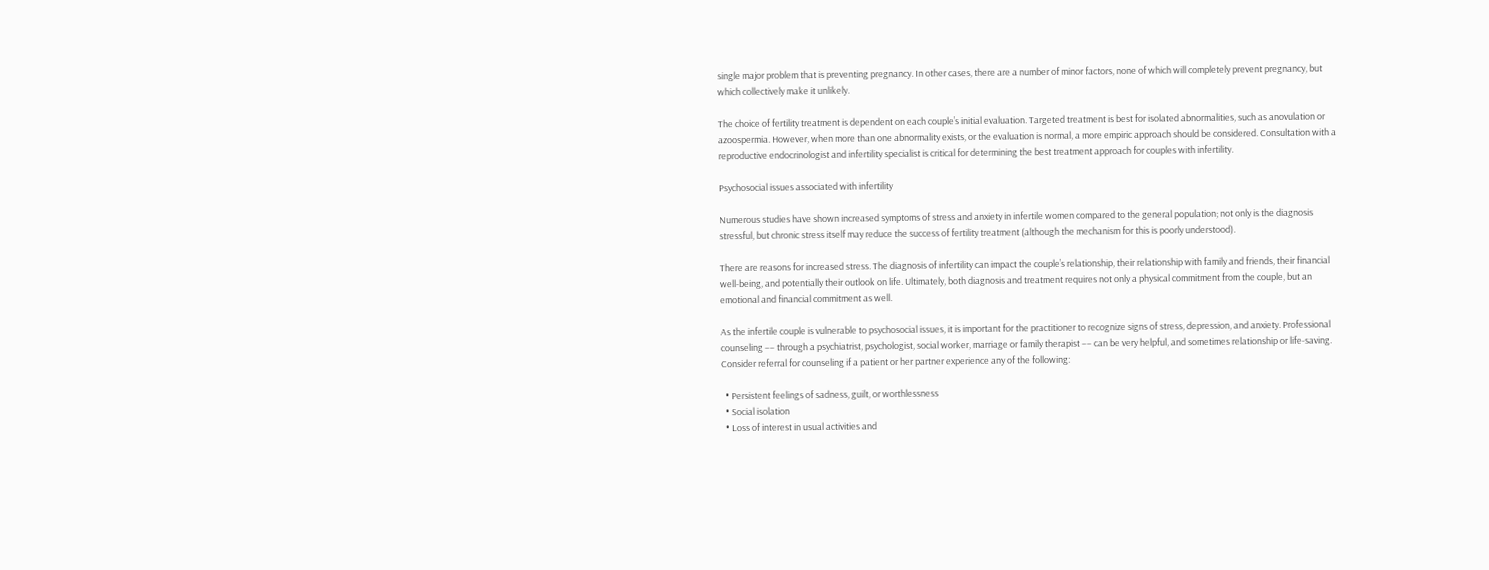single major problem that is preventing pregnancy. In other cases, there are a number of minor factors, none of which will completely prevent pregnancy, but which collectively make it unlikely.

The choice of fertility treatment is dependent on each couple’s initial evaluation. Targeted treatment is best for isolated abnormalities, such as anovulation or azoospermia. However, when more than one abnormality exists, or the evaluation is normal, a more empiric approach should be considered. Consultation with a reproductive endocrinologist and infertility specialist is critical for determining the best treatment approach for couples with infertility.

Psychosocial issues associated with infertility

Numerous studies have shown increased symptoms of stress and anxiety in infertile women compared to the general population; not only is the diagnosis stressful, but chronic stress itself may reduce the success of fertility treatment (although the mechanism for this is poorly understood).

There are reasons for increased stress. The diagnosis of infertility can impact the couple’s relationship, their relationship with family and friends, their financial well-being, and potentially their outlook on life. Ultimately, both diagnosis and treatment requires not only a physical commitment from the couple, but an emotional and financial commitment as well.

As the infertile couple is vulnerable to psychosocial issues, it is important for the practitioner to recognize signs of stress, depression, and anxiety. Professional counseling –– through a psychiatrist, psychologist, social worker, marriage or family therapist –– can be very helpful, and sometimes relationship or life-saving. Consider referral for counseling if a patient or her partner experience any of the following:

  • Persistent feelings of sadness, guilt, or worthlessness
  • Social isolation
  • Loss of interest in usual activities and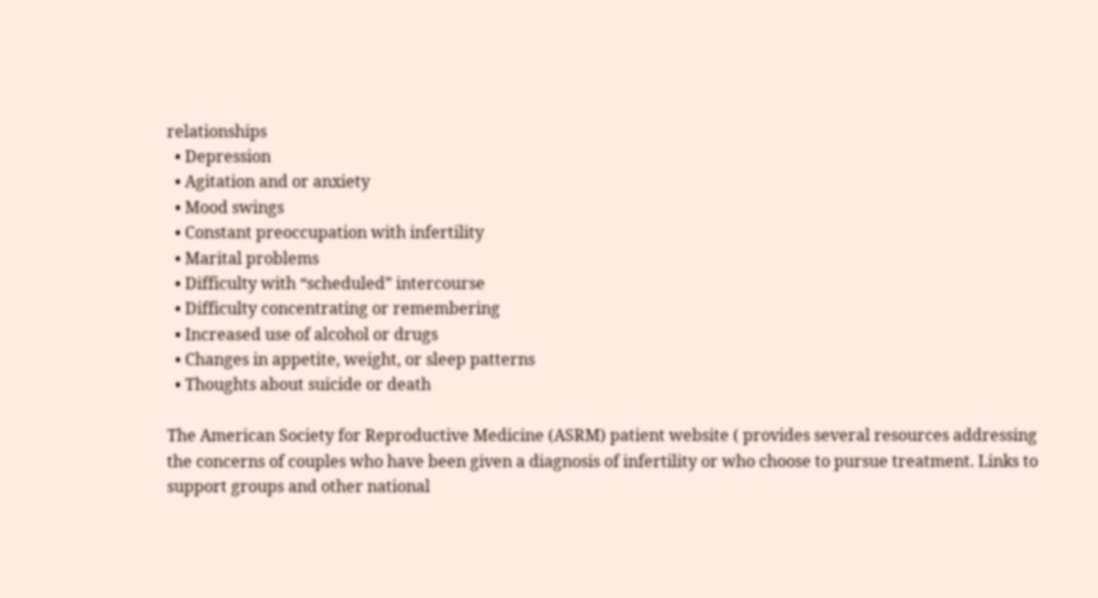relationships
  • Depression
  • Agitation and or anxiety
  • Mood swings
  • Constant preoccupation with infertility
  • Marital problems
  • Difficulty with “scheduled” intercourse
  • Difficulty concentrating or remembering
  • Increased use of alcohol or drugs
  • Changes in appetite, weight, or sleep patterns
  • Thoughts about suicide or death

The American Society for Reproductive Medicine (ASRM) patient website ( provides several resources addressing the concerns of couples who have been given a diagnosis of infertility or who choose to pursue treatment. Links to support groups and other national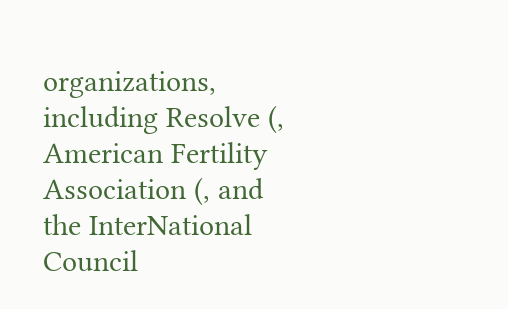organizations, including Resolve (, American Fertility Association (, and the InterNational Council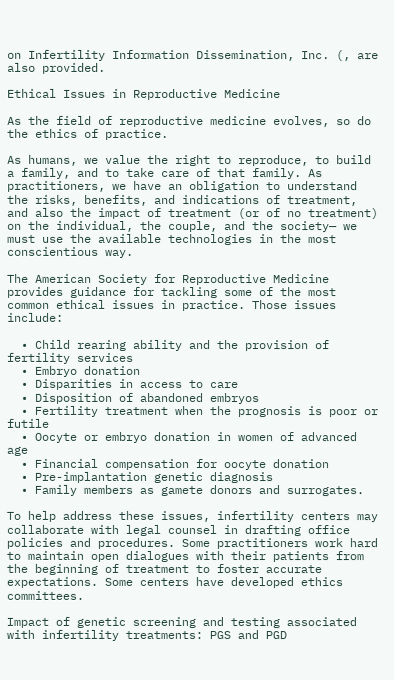on Infertility Information Dissemination, Inc. (, are also provided.

Ethical Issues in Reproductive Medicine

As the field of reproductive medicine evolves, so do the ethics of practice.

As humans, we value the right to reproduce, to build a family, and to take care of that family. As practitioners, we have an obligation to understand the risks, benefits, and indications of treatment, and also the impact of treatment (or of no treatment) on the individual, the couple, and the society— we must use the available technologies in the most conscientious way.

The American Society for Reproductive Medicine provides guidance for tackling some of the most common ethical issues in practice. Those issues include:

  • Child rearing ability and the provision of fertility services
  • Embryo donation
  • Disparities in access to care
  • Disposition of abandoned embryos
  • Fertility treatment when the prognosis is poor or futile
  • Oocyte or embryo donation in women of advanced age
  • Financial compensation for oocyte donation
  • Pre-implantation genetic diagnosis
  • Family members as gamete donors and surrogates.

To help address these issues, infertility centers may collaborate with legal counsel in drafting office policies and procedures. Some practitioners work hard to maintain open dialogues with their patients from the beginning of treatment to foster accurate expectations. Some centers have developed ethics committees.

Impact of genetic screening and testing associated with infertility treatments: PGS and PGD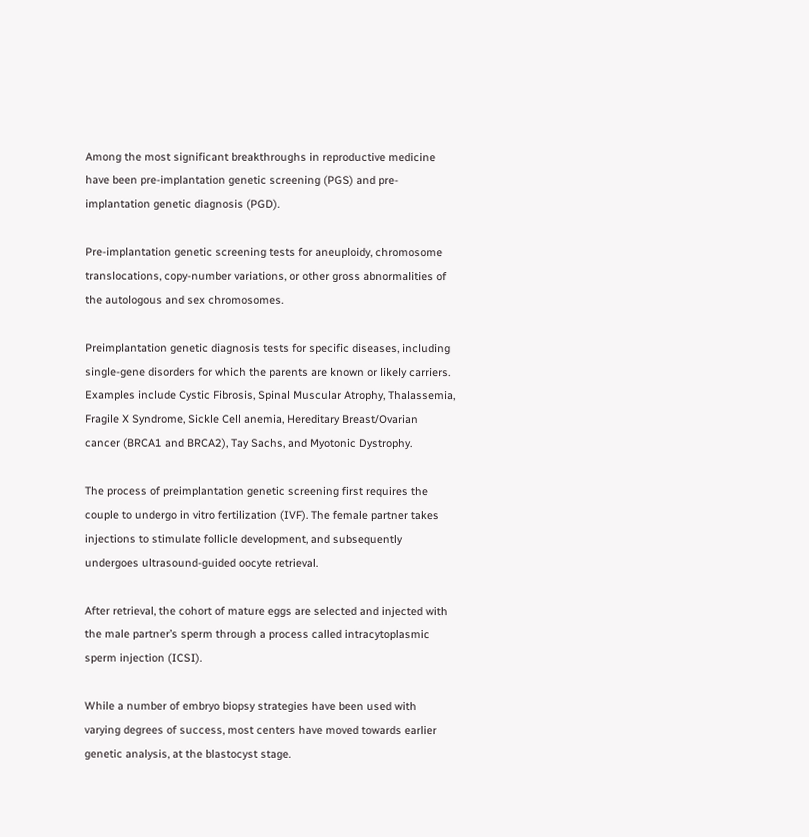Among the most significant breakthroughs in reproductive medicine have been pre-implantation genetic screening (PGS) and pre-implantation genetic diagnosis (PGD).

Pre-implantation genetic screening tests for aneuploidy, chromosome translocations, copy-number variations, or other gross abnormalities of the autologous and sex chromosomes.

Preimplantation genetic diagnosis tests for specific diseases, including single-gene disorders for which the parents are known or likely carriers. Examples include Cystic Fibrosis, Spinal Muscular Atrophy, Thalassemia, Fragile X Syndrome, Sickle Cell anemia, Hereditary Breast/Ovarian cancer (BRCA1 and BRCA2), Tay Sachs, and Myotonic Dystrophy.

The process of preimplantation genetic screening first requires the couple to undergo in vitro fertilization (IVF). The female partner takes injections to stimulate follicle development, and subsequently undergoes ultrasound-guided oocyte retrieval.

After retrieval, the cohort of mature eggs are selected and injected with the male partner’s sperm through a process called intracytoplasmic sperm injection (ICSI).

While a number of embryo biopsy strategies have been used with varying degrees of success, most centers have moved towards earlier genetic analysis, at the blastocyst stage.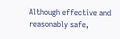Although effective and reasonably safe,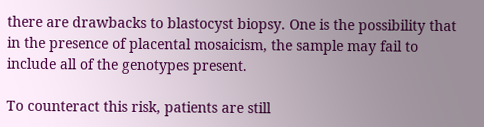there are drawbacks to blastocyst biopsy. One is the possibility that in the presence of placental mosaicism, the sample may fail to include all of the genotypes present.

To counteract this risk, patients are still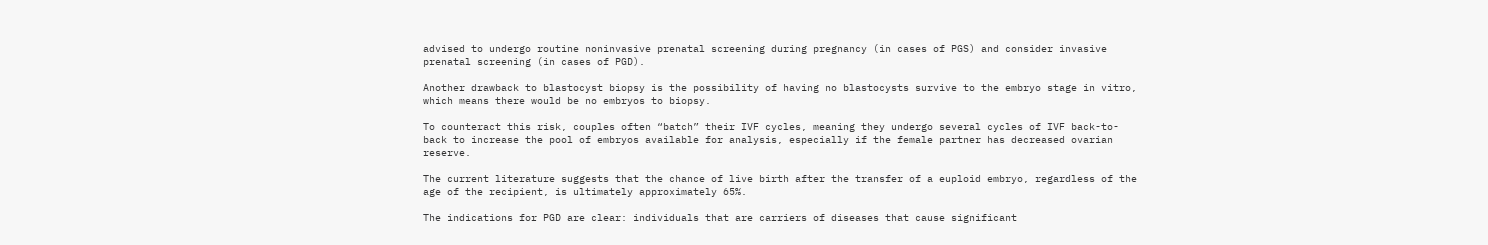advised to undergo routine noninvasive prenatal screening during pregnancy (in cases of PGS) and consider invasive prenatal screening (in cases of PGD).

Another drawback to blastocyst biopsy is the possibility of having no blastocysts survive to the embryo stage in vitro, which means there would be no embryos to biopsy.

To counteract this risk, couples often “batch” their IVF cycles, meaning they undergo several cycles of IVF back-to-back to increase the pool of embryos available for analysis, especially if the female partner has decreased ovarian reserve.

The current literature suggests that the chance of live birth after the transfer of a euploid embryo, regardless of the age of the recipient, is ultimately approximately 65%.

The indications for PGD are clear: individuals that are carriers of diseases that cause significant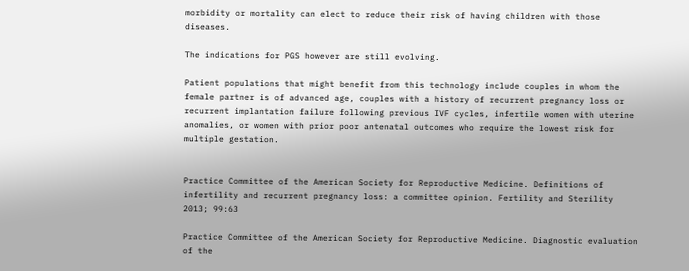morbidity or mortality can elect to reduce their risk of having children with those diseases.

The indications for PGS however are still evolving.

Patient populations that might benefit from this technology include couples in whom the female partner is of advanced age, couples with a history of recurrent pregnancy loss or recurrent implantation failure following previous IVF cycles, infertile women with uterine anomalies, or women with prior poor antenatal outcomes who require the lowest risk for multiple gestation.


Practice Committee of the American Society for Reproductive Medicine. Definitions of infertility and recurrent pregnancy loss: a committee opinion. Fertility and Sterility 2013; 99:63

Practice Committee of the American Society for Reproductive Medicine. Diagnostic evaluation of the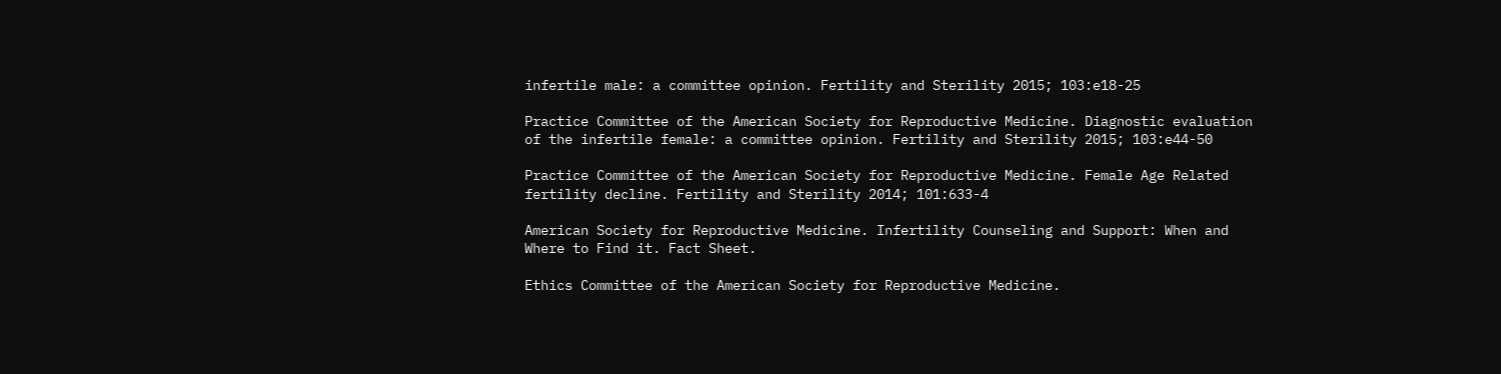infertile male: a committee opinion. Fertility and Sterility 2015; 103:e18-25

Practice Committee of the American Society for Reproductive Medicine. Diagnostic evaluation of the infertile female: a committee opinion. Fertility and Sterility 2015; 103:e44-50

Practice Committee of the American Society for Reproductive Medicine. Female Age Related fertility decline. Fertility and Sterility 2014; 101:633-4

American Society for Reproductive Medicine. Infertility Counseling and Support: When and Where to Find it. Fact Sheet.

Ethics Committee of the American Society for Reproductive Medicine.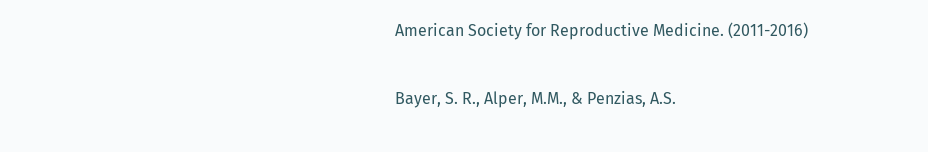American Society for Reproductive Medicine. (2011-2016)

Bayer, S. R., Alper, M.M., & Penzias, A.S.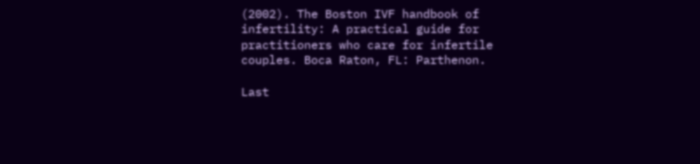(2002). The Boston IVF handbook of infertility: A practical guide for practitioners who care for infertile couples. Boca Raton, FL: Parthenon.

Last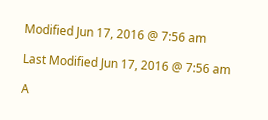Modified Jun 17, 2016 @ 7:56 am

Last Modified Jun 17, 2016 @ 7:56 am

A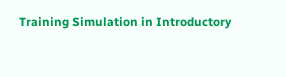Training Simulation in Introductory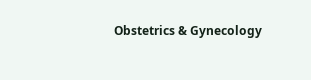Obstetrics & Gynecology